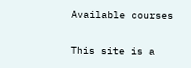Available courses

This site is a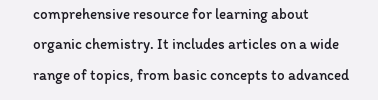comprehensive resource for learning about organic chemistry. It includes articles on a wide range of topics, from basic concepts to advanced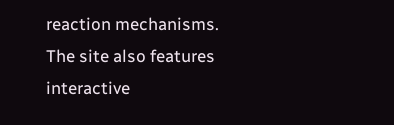reaction mechanisms. The site also features interactive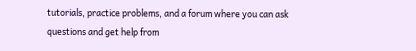tutorials, practice problems, and a forum where you can ask questions and get help from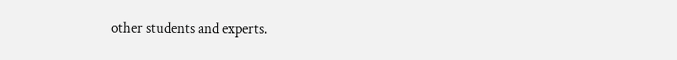other students and experts.